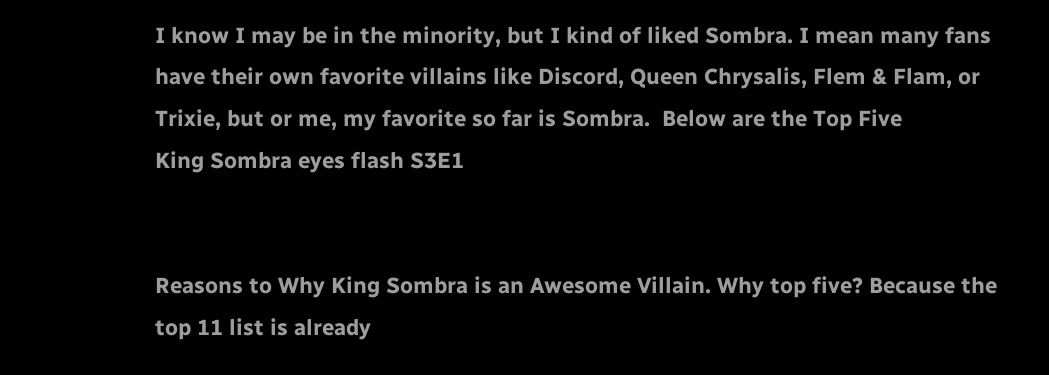I know I may be in the minority, but I kind of liked Sombra. I mean many fans have their own favorite villains like Discord, Queen Chrysalis, Flem & Flam, or Trixie, but or me, my favorite so far is Sombra.  Below are the Top Five
King Sombra eyes flash S3E1


Reasons to Why King Sombra is an Awesome Villain. Why top five? Because the top 11 list is already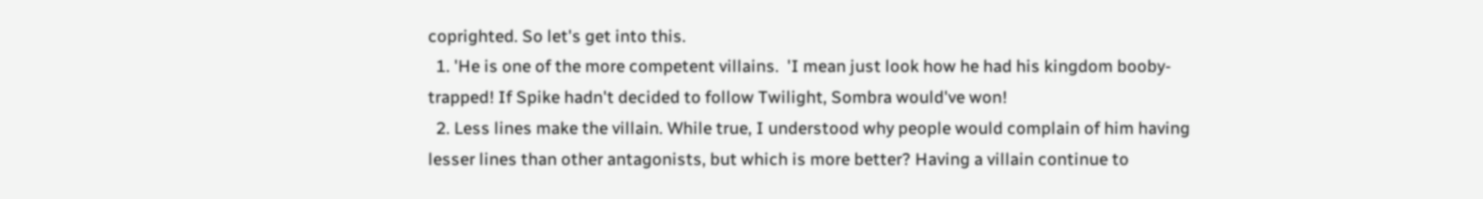coprighted. So let's get into this.
  1. 'He is one of the more competent villains.  'I mean just look how he had his kingdom booby-trapped! If Spike hadn't decided to follow Twilight, Sombra would've won!
  2. Less lines make the villain. While true, I understood why people would complain of him having lesser lines than other antagonists, but which is more better? Having a villain continue to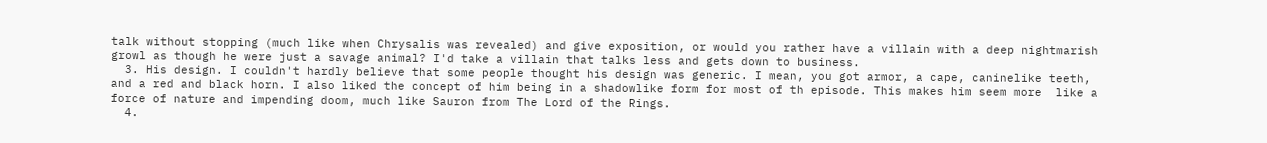talk without stopping (much like when Chrysalis was revealed) and give exposition, or would you rather have a villain with a deep nightmarish growl as though he were just a savage animal? I'd take a villain that talks less and gets down to business.
  3. His design. I couldn't hardly believe that some people thought his design was generic. I mean, you got armor, a cape, caninelike teeth, and a red and black horn. I also liked the concept of him being in a shadowlike form for most of th episode. This makes him seem more  like a force of nature and impending doom, much like Sauron from The Lord of the Rings.
  4.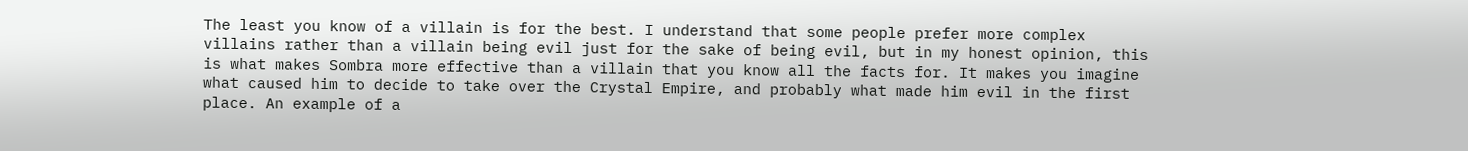The least you know of a villain is for the best. I understand that some people prefer more complex villains rather than a villain being evil just for the sake of being evil, but in my honest opinion, this is what makes Sombra more effective than a villain that you know all the facts for. It makes you imagine what caused him to decide to take over the Crystal Empire, and probably what made him evil in the first place. An example of a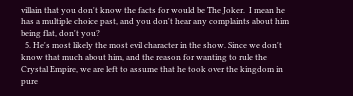villain that you don't know the facts for would be The Joker.  I mean he has a multiple choice past, and you don't hear any complaints about him being flat, don't you?
  5. He's most likely the most evil character in the show. Since we don't know that much about him, and the reason for wanting to rule the Crystal Empire, we are left to assume that he took over the kingdom in pure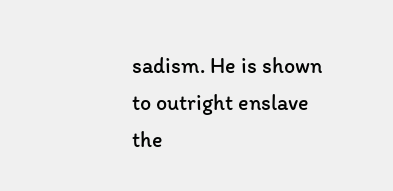sadism. He is shown to outright enslave the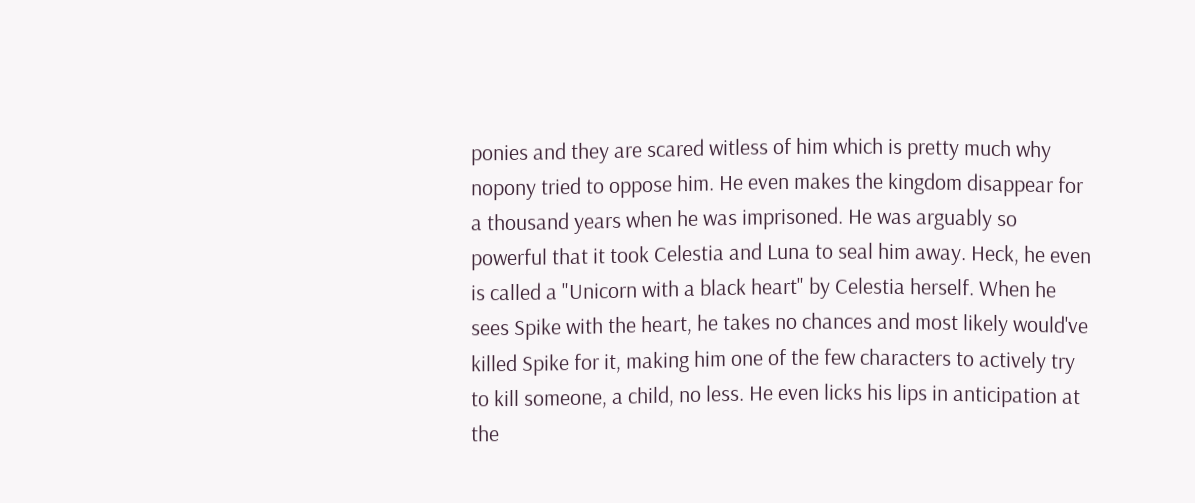ponies and they are scared witless of him which is pretty much why nopony tried to oppose him. He even makes the kingdom disappear for a thousand years when he was imprisoned. He was arguably so powerful that it took Celestia and Luna to seal him away. Heck, he even is called a "Unicorn with a black heart" by Celestia herself. When he sees Spike with the heart, he takes no chances and most likely would've killed Spike for it, making him one of the few characters to actively try to kill someone, a child, no less. He even licks his lips in anticipation at the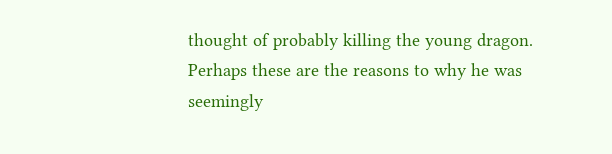thought of probably killing the young dragon. Perhaps these are the reasons to why he was seemingly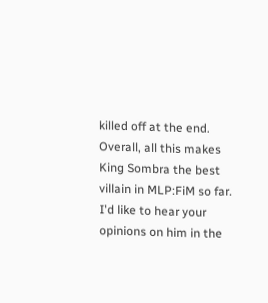killed off at the end.
Overall, all this makes King Sombra the best villain in MLP:FiM so far. I'd like to hear your opinions on him in the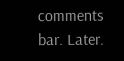comments bar. Later.